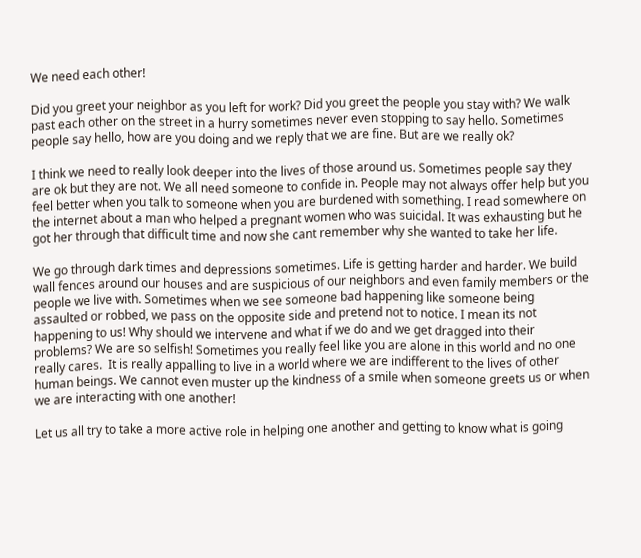We need each other!

Did you greet your neighbor as you left for work? Did you greet the people you stay with? We walk past each other on the street in a hurry sometimes never even stopping to say hello. Sometimes people say hello, how are you doing and we reply that we are fine. But are we really ok?

I think we need to really look deeper into the lives of those around us. Sometimes people say they are ok but they are not. We all need someone to confide in. People may not always offer help but you feel better when you talk to someone when you are burdened with something. I read somewhere on the internet about a man who helped a pregnant women who was suicidal. It was exhausting but he got her through that difficult time and now she cant remember why she wanted to take her life.

We go through dark times and depressions sometimes. Life is getting harder and harder. We build wall fences around our houses and are suspicious of our neighbors and even family members or the people we live with. Sometimes when we see someone bad happening like someone being assaulted or robbed, we pass on the opposite side and pretend not to notice. I mean its not happening to us! Why should we intervene and what if we do and we get dragged into their problems? We are so selfish! Sometimes you really feel like you are alone in this world and no one really cares.  It is really appalling to live in a world where we are indifferent to the lives of other human beings. We cannot even muster up the kindness of a smile when someone greets us or when we are interacting with one another!

Let us all try to take a more active role in helping one another and getting to know what is going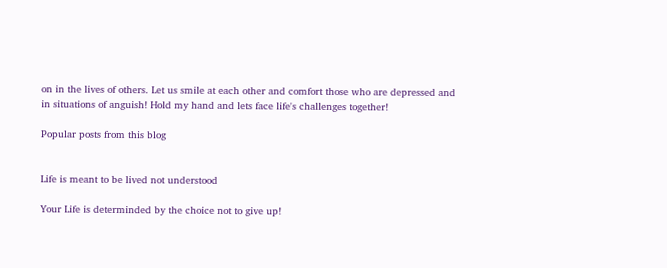on in the lives of others. Let us smile at each other and comfort those who are depressed and in situations of anguish! Hold my hand and lets face life's challenges together!

Popular posts from this blog


Life is meant to be lived not understood

Your Life is determinded by the choice not to give up!